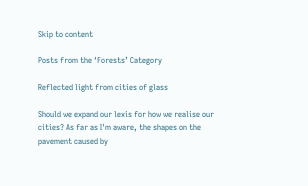Skip to content

Posts from the ‘Forests’ Category

Reflected light from cities of glass

Should we expand our lexis for how we realise our cities? As far as I'm aware, the shapes on the pavement caused by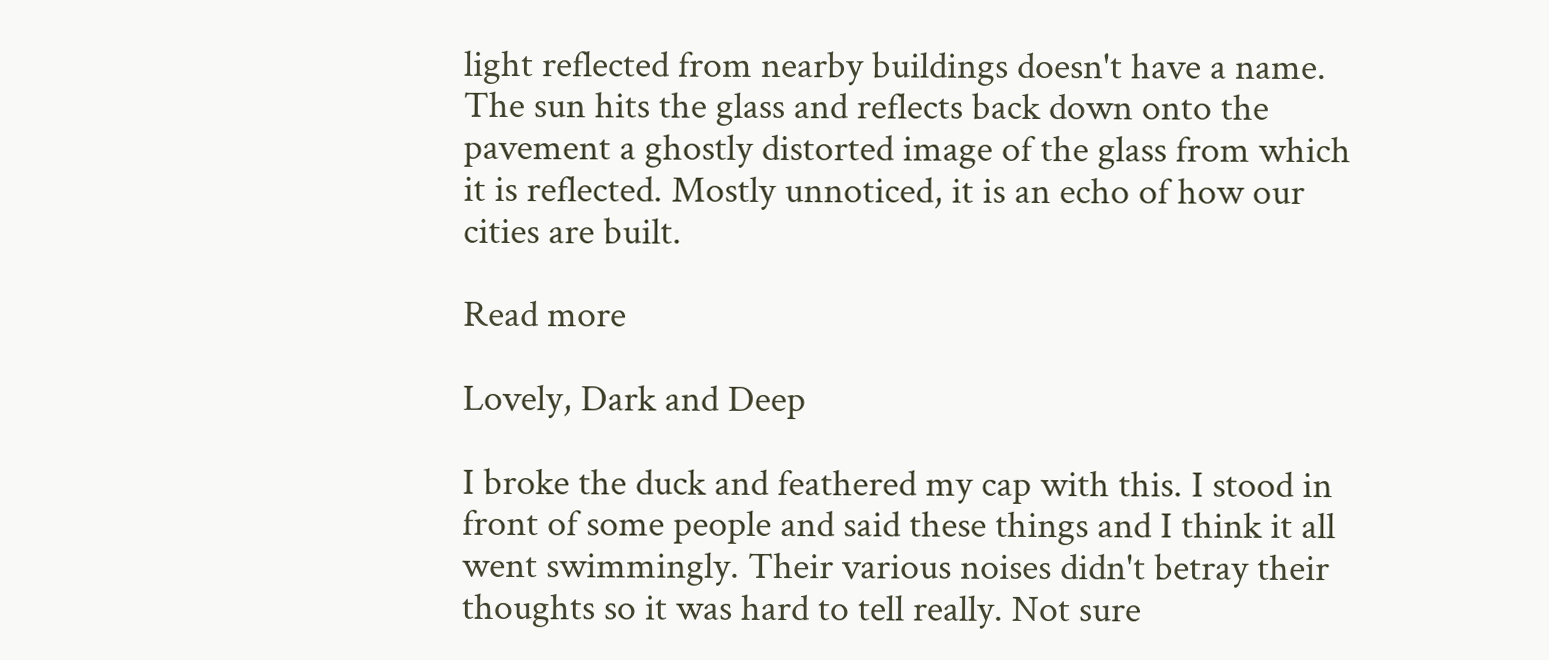light reflected from nearby buildings doesn't have a name. The sun hits the glass and reflects back down onto the pavement a ghostly distorted image of the glass from which it is reflected. Mostly unnoticed, it is an echo of how our cities are built.

Read more

Lovely, Dark and Deep

I broke the duck and feathered my cap with this. I stood in front of some people and said these things and I think it all went swimmingly. Their various noises didn't betray their thoughts so it was hard to tell really. Not sure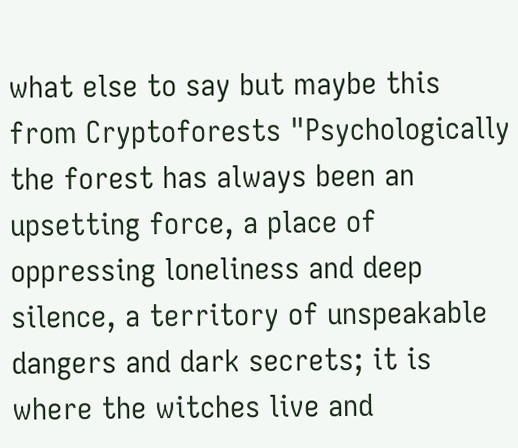what else to say but maybe this from Cryptoforests "Psychologically the forest has always been an upsetting force, a place of oppressing loneliness and deep silence, a territory of unspeakable dangers and dark secrets; it is where the witches live and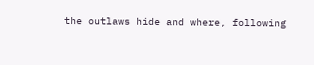the outlaws hide and where, following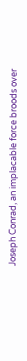Joseph Conrad, an implacable force broods over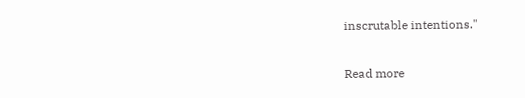inscrutable intentions."

Read more